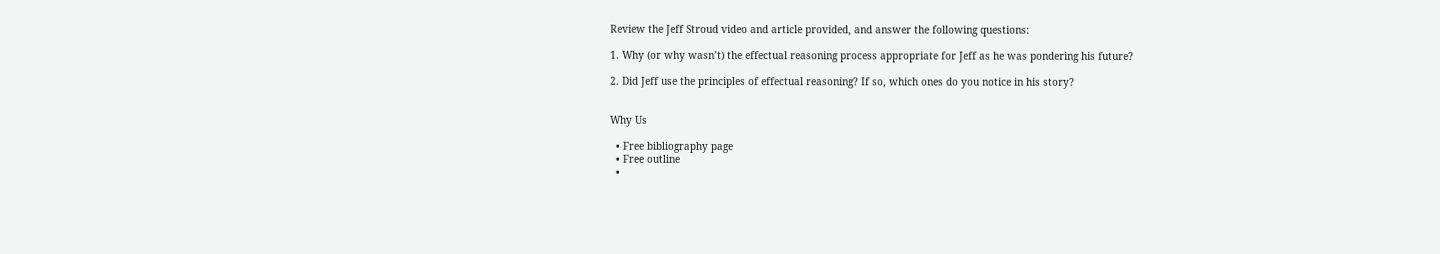Review the Jeff Stroud video and article provided, and answer the following questions:

1. Why (or why wasn’t) the effectual reasoning process appropriate for Jeff as he was pondering his future?

2. Did Jeff use the principles of effectual reasoning? If so, which ones do you notice in his story?


Why Us

  • Free bibliography page
  • Free outline
  •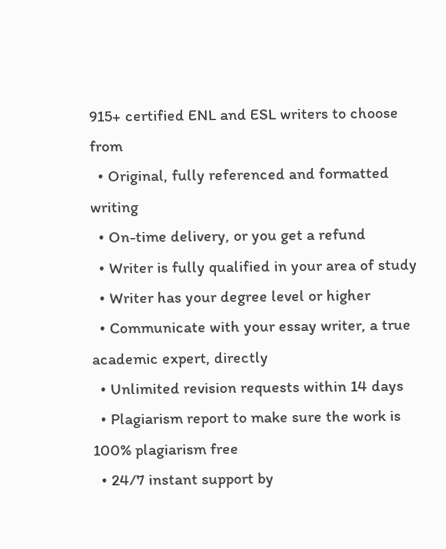915+ certified ENL and ESL writers to choose from
  • Original, fully referenced and formatted writing
  • On-time delivery, or you get a refund
  • Writer is fully qualified in your area of study
  • Writer has your degree level or higher
  • Communicate with your essay writer, a true academic expert, directly
  • Unlimited revision requests within 14 days
  • Plagiarism report to make sure the work is 100% plagiarism free
  • 24/7 instant support by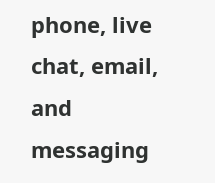phone, live chat, email, and messaging